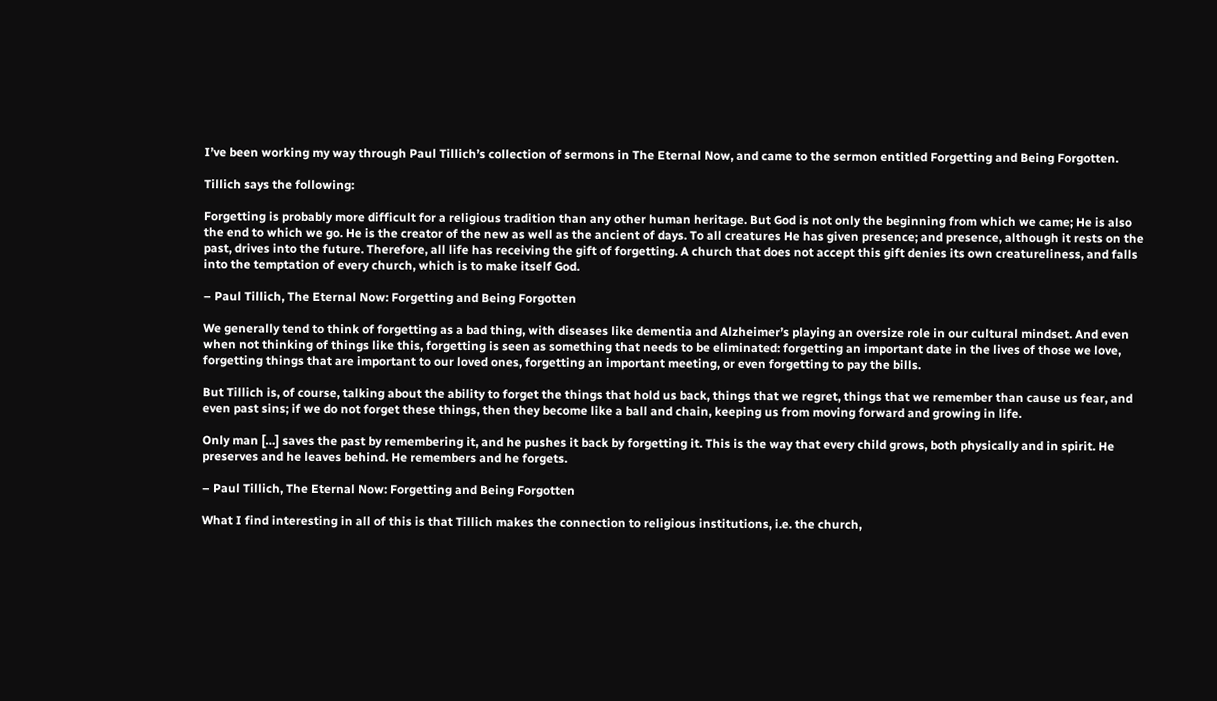I’ve been working my way through Paul Tillich’s collection of sermons in The Eternal Now, and came to the sermon entitled Forgetting and Being Forgotten.

Tillich says the following:

Forgetting is probably more difficult for a religious tradition than any other human heritage. But God is not only the beginning from which we came; He is also the end to which we go. He is the creator of the new as well as the ancient of days. To all creatures He has given presence; and presence, although it rests on the past, drives into the future. Therefore, all life has receiving the gift of forgetting. A church that does not accept this gift denies its own creatureliness, and falls into the temptation of every church, which is to make itself God.

– Paul Tillich, The Eternal Now: Forgetting and Being Forgotten

We generally tend to think of forgetting as a bad thing, with diseases like dementia and Alzheimer’s playing an oversize role in our cultural mindset. And even when not thinking of things like this, forgetting is seen as something that needs to be eliminated: forgetting an important date in the lives of those we love, forgetting things that are important to our loved ones, forgetting an important meeting, or even forgetting to pay the bills.

But Tillich is, of course, talking about the ability to forget the things that hold us back, things that we regret, things that we remember than cause us fear, and even past sins; if we do not forget these things, then they become like a ball and chain, keeping us from moving forward and growing in life.

Only man […] saves the past by remembering it, and he pushes it back by forgetting it. This is the way that every child grows, both physically and in spirit. He preserves and he leaves behind. He remembers and he forgets.

– Paul Tillich, The Eternal Now: Forgetting and Being Forgotten

What I find interesting in all of this is that Tillich makes the connection to religious institutions, i.e. the church,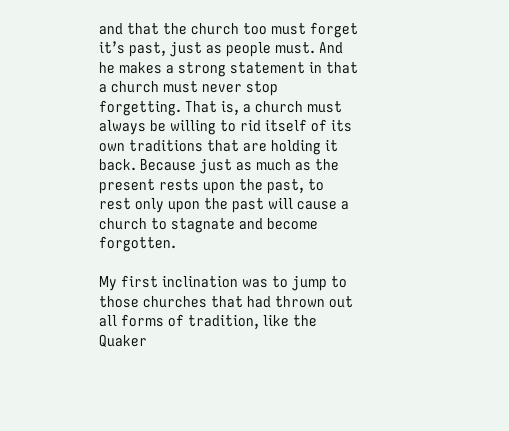and that the church too must forget it’s past, just as people must. And he makes a strong statement in that a church must never stop forgetting. That is, a church must always be willing to rid itself of its own traditions that are holding it back. Because just as much as the present rests upon the past, to rest only upon the past will cause a church to stagnate and become forgotten.

My first inclination was to jump to those churches that had thrown out all forms of tradition, like the Quaker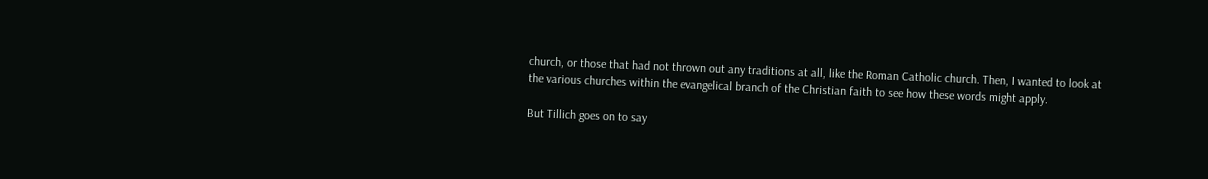church, or those that had not thrown out any traditions at all, like the Roman Catholic church. Then, I wanted to look at the various churches within the evangelical branch of the Christian faith to see how these words might apply.

But Tillich goes on to say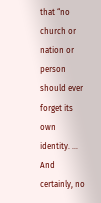that “no church or nation or person should ever forget its own identity. … And certainly, no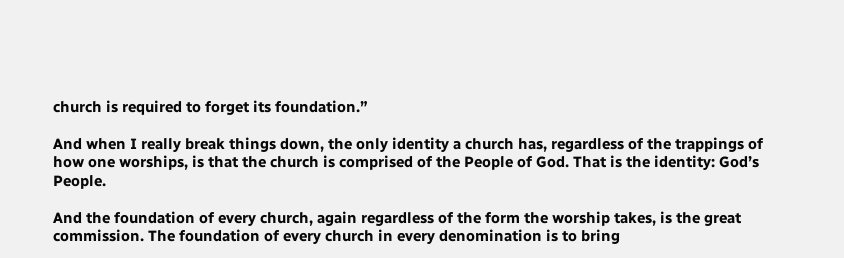church is required to forget its foundation.”

And when I really break things down, the only identity a church has, regardless of the trappings of how one worships, is that the church is comprised of the People of God. That is the identity: God’s People.

And the foundation of every church, again regardless of the form the worship takes, is the great commission. The foundation of every church in every denomination is to bring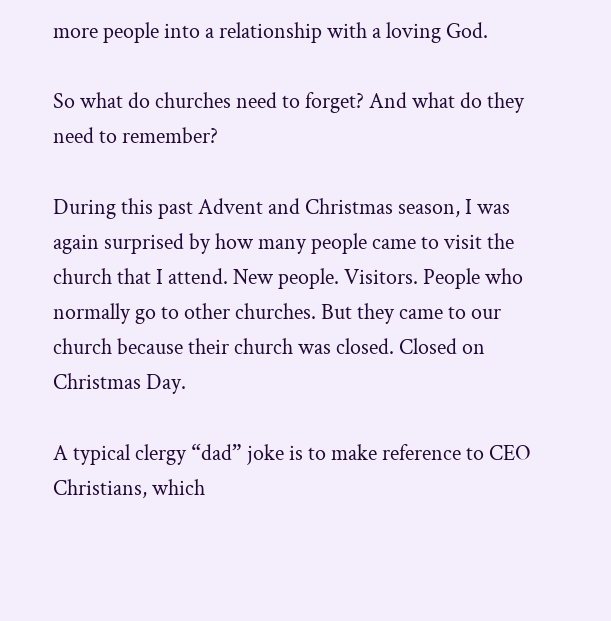more people into a relationship with a loving God.

So what do churches need to forget? And what do they need to remember?

During this past Advent and Christmas season, I was again surprised by how many people came to visit the church that I attend. New people. Visitors. People who normally go to other churches. But they came to our church because their church was closed. Closed on Christmas Day.

A typical clergy “dad” joke is to make reference to CEO Christians, which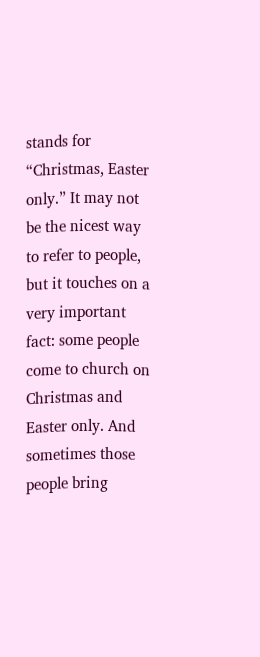stands for “Christmas, Easter only.” It may not be the nicest way to refer to people, but it touches on a very important fact: some people come to church on Christmas and Easter only. And sometimes those people bring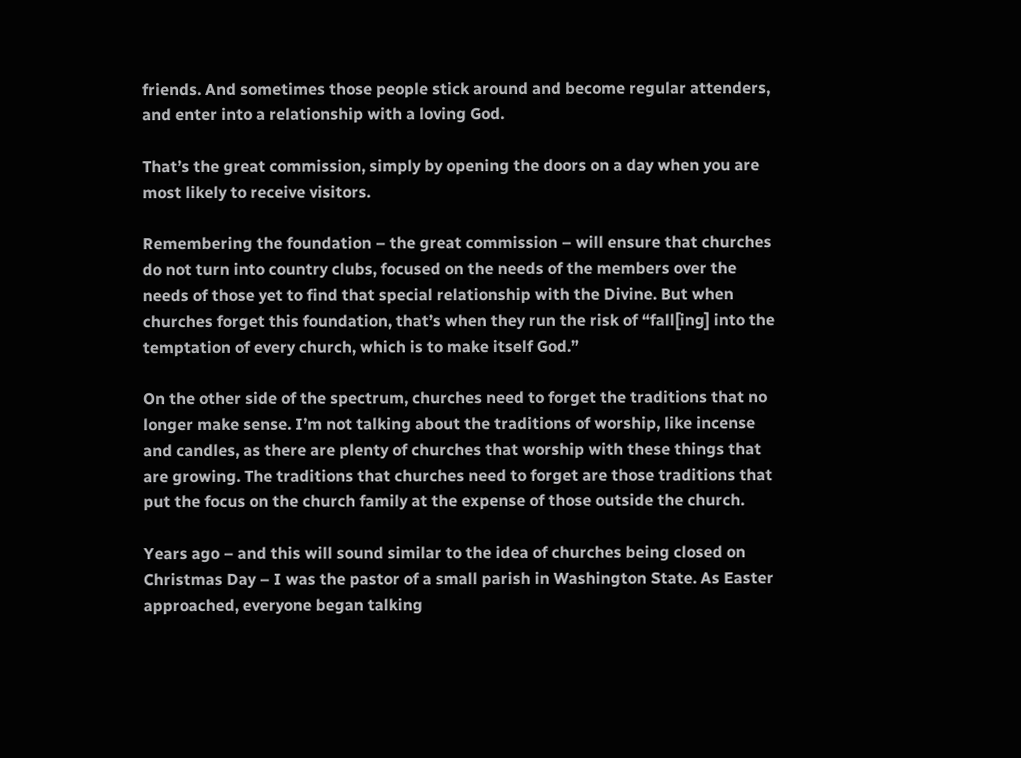friends. And sometimes those people stick around and become regular attenders, and enter into a relationship with a loving God.

That’s the great commission, simply by opening the doors on a day when you are most likely to receive visitors.

Remembering the foundation – the great commission – will ensure that churches do not turn into country clubs, focused on the needs of the members over the needs of those yet to find that special relationship with the Divine. But when churches forget this foundation, that’s when they run the risk of “fall[ing] into the temptation of every church, which is to make itself God.”

On the other side of the spectrum, churches need to forget the traditions that no longer make sense. I’m not talking about the traditions of worship, like incense and candles, as there are plenty of churches that worship with these things that are growing. The traditions that churches need to forget are those traditions that put the focus on the church family at the expense of those outside the church.

Years ago – and this will sound similar to the idea of churches being closed on Christmas Day – I was the pastor of a small parish in Washington State. As Easter approached, everyone began talking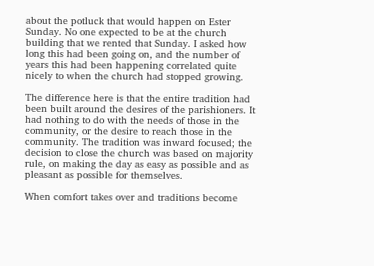about the potluck that would happen on Ester Sunday. No one expected to be at the church building that we rented that Sunday. I asked how long this had been going on, and the number of years this had been happening correlated quite nicely to when the church had stopped growing.

The difference here is that the entire tradition had been built around the desires of the parishioners. It had nothing to do with the needs of those in the community, or the desire to reach those in the community. The tradition was inward focused; the decision to close the church was based on majority rule, on making the day as easy as possible and as pleasant as possible for themselves.

When comfort takes over and traditions become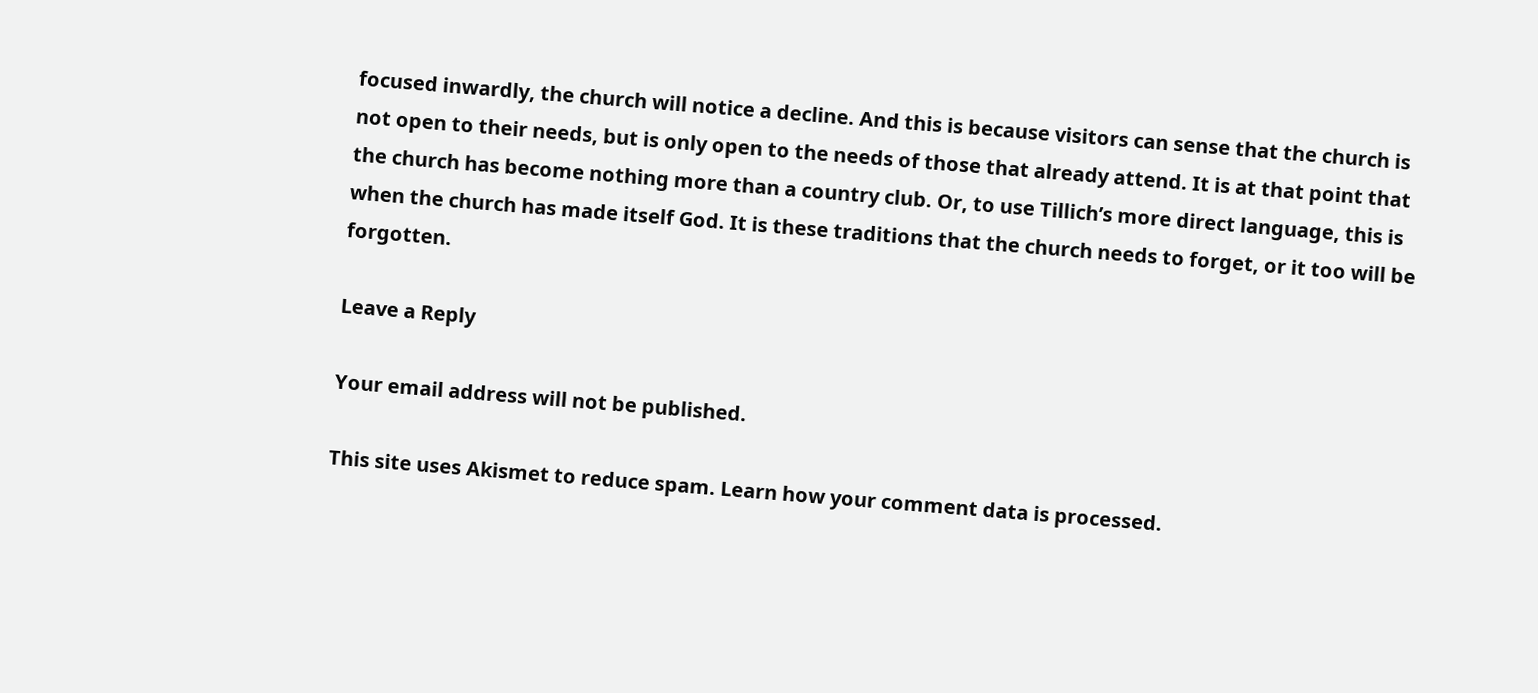focused inwardly, the church will notice a decline. And this is because visitors can sense that the church is not open to their needs, but is only open to the needs of those that already attend. It is at that point that the church has become nothing more than a country club. Or, to use Tillich’s more direct language, this is when the church has made itself God. It is these traditions that the church needs to forget, or it too will be forgotten.

Leave a Reply

Your email address will not be published.

This site uses Akismet to reduce spam. Learn how your comment data is processed.